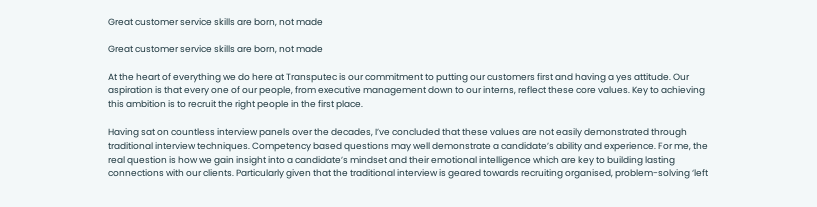Great customer service skills are born, not made

Great customer service skills are born, not made

At the heart of everything we do here at Transputec is our commitment to putting our customers first and having a yes attitude. Our aspiration is that every one of our people, from executive management down to our interns, reflect these core values. Key to achieving this ambition is to recruit the right people in the first place.

Having sat on countless interview panels over the decades, I’ve concluded that these values are not easily demonstrated through traditional interview techniques. Competency based questions may well demonstrate a candidate’s ability and experience. For me, the real question is how we gain insight into a candidate’s mindset and their emotional intelligence which are key to building lasting connections with our clients. Particularly given that the traditional interview is geared towards recruiting organised, problem-solving ‘left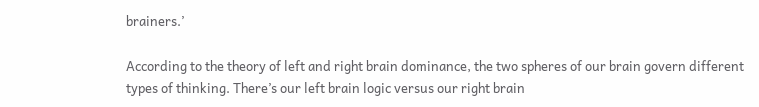brainers.’

According to the theory of left and right brain dominance, the two spheres of our brain govern different types of thinking. There’s our left brain logic versus our right brain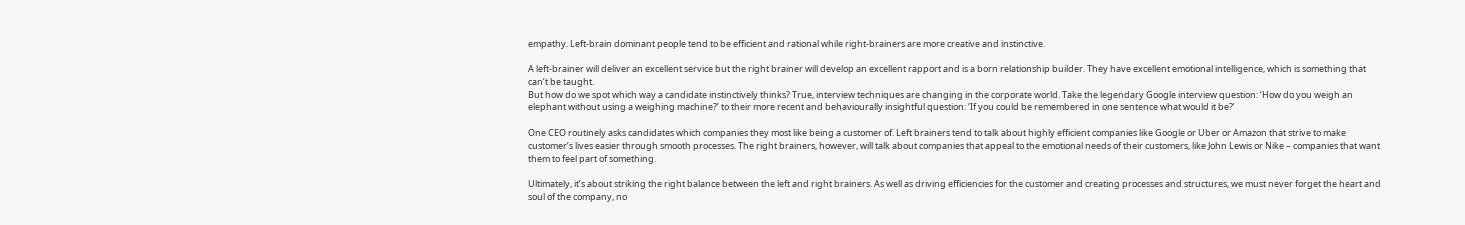empathy. Left-brain dominant people tend to be efficient and rational while right-brainers are more creative and instinctive.

A left-brainer will deliver an excellent service but the right brainer will develop an excellent rapport and is a born relationship builder. They have excellent emotional intelligence, which is something that can’t be taught.
But how do we spot which way a candidate instinctively thinks? True, interview techniques are changing in the corporate world. Take the legendary Google interview question: ‘How do you weigh an elephant without using a weighing machine?’ to their more recent and behaviourally insightful question: ‘If you could be remembered in one sentence what would it be?’

One CEO routinely asks candidates which companies they most like being a customer of. Left brainers tend to talk about highly efficient companies like Google or Uber or Amazon that strive to make customer’s lives easier through smooth processes. The right brainers, however, will talk about companies that appeal to the emotional needs of their customers, like John Lewis or Nike – companies that want them to feel part of something.

Ultimately, it’s about striking the right balance between the left and right brainers. As well as driving efficiencies for the customer and creating processes and structures, we must never forget the heart and soul of the company, no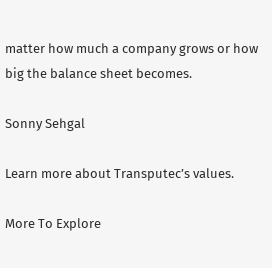matter how much a company grows or how big the balance sheet becomes.

Sonny Sehgal

Learn more about Transputec’s values.

More To Explore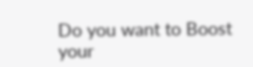Do you want to Boost your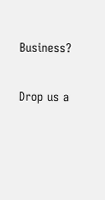Business?

Drop us a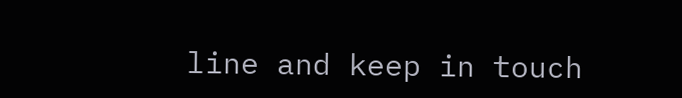line and keep in touch